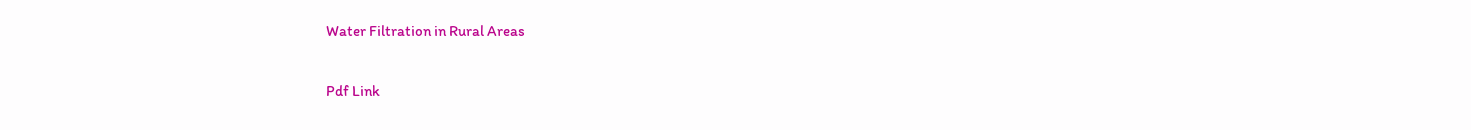Water Filtration in Rural Areas

Pdf Link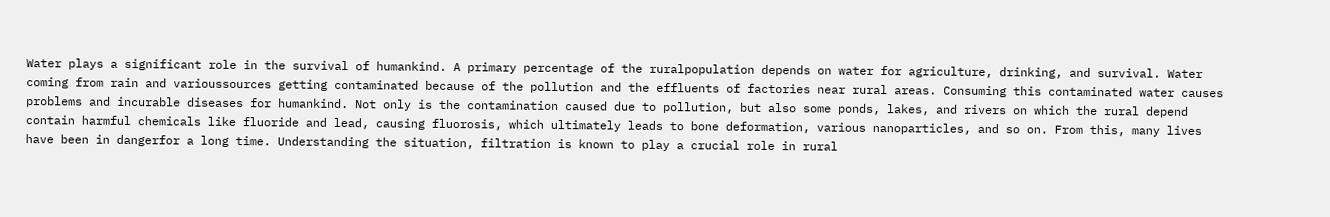Water plays a significant role in the survival of humankind. A primary percentage of the ruralpopulation depends on water for agriculture, drinking, and survival. Water coming from rain and varioussources getting contaminated because of the pollution and the effluents of factories near rural areas. Consuming this contaminated water causes problems and incurable diseases for humankind. Not only is the contamination caused due to pollution, but also some ponds, lakes, and rivers on which the rural depend contain harmful chemicals like fluoride and lead, causing fluorosis, which ultimately leads to bone deformation, various nanoparticles, and so on. From this, many lives have been in dangerfor a long time. Understanding the situation, filtration is known to play a crucial role in rural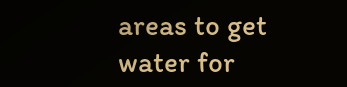areas to get water for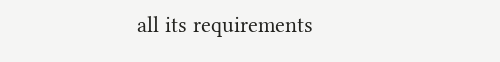all its requirements